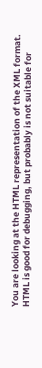You are looking at the HTML representation of the XML format.
HTML is good for debugging, but probably is not suitable for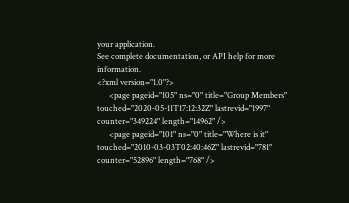your application.
See complete documentation, or API help for more information.
<?xml version="1.0"?>
      <page pageid="105" ns="0" title="Group Members" touched="2020-05-11T17:12:32Z" lastrevid="1997" counter="349224" length="14962" />
      <page pageid="101" ns="0" title="Where is it" touched="2010-03-03T02:40:46Z" lastrevid="781" counter="52896" length="768" />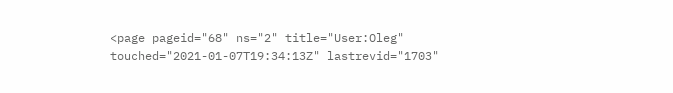<page pageid="68" ns="2" title="User:Oleg" touched="2021-01-07T19:34:13Z" lastrevid="1703"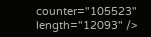counter="105523" length="12093" />